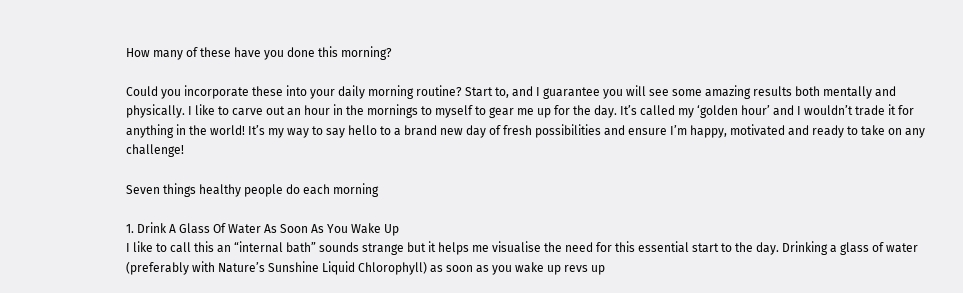How many of these have you done this morning?

Could you incorporate these into your daily morning routine? Start to, and I guarantee you will see some amazing results both mentally and physically. I like to carve out an hour in the mornings to myself to gear me up for the day. It’s called my ‘golden hour’ and I wouldn’t trade it for anything in the world! It’s my way to say hello to a brand new day of fresh possibilities and ensure I’m happy, motivated and ready to take on any challenge!

Seven things healthy people do each morning

1. Drink A Glass Of Water As Soon As You Wake Up
I like to call this an “internal bath” sounds strange but it helps me visualise the need for this essential start to the day. Drinking a glass of water (preferably with Nature’s Sunshine Liquid Chlorophyll) as soon as you wake up revs up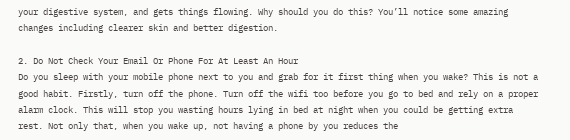your digestive system, and gets things flowing. Why should you do this? You’ll notice some amazing changes including clearer skin and better digestion.

2. Do Not Check Your Email Or Phone For At Least An Hour
Do you sleep with your mobile phone next to you and grab for it first thing when you wake? This is not a good habit. Firstly, turn off the phone. Turn off the wifi too before you go to bed and rely on a proper alarm clock. This will stop you wasting hours lying in bed at night when you could be getting extra rest. Not only that, when you wake up, not having a phone by you reduces the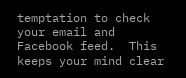temptation to check your email and Facebook feed.  This keeps your mind clear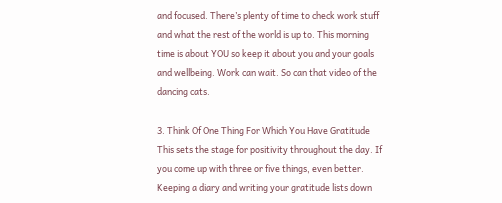and focused. There’s plenty of time to check work stuff and what the rest of the world is up to. This morning time is about YOU so keep it about you and your goals and wellbeing. Work can wait. So can that video of the dancing cats.

3. Think Of One Thing For Which You Have Gratitude
This sets the stage for positivity throughout the day. If you come up with three or five things, even better. Keeping a diary and writing your gratitude lists down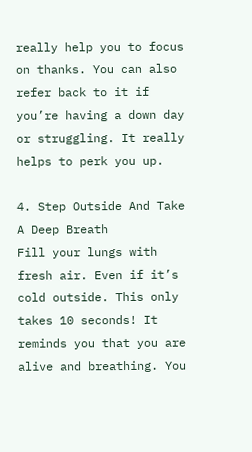really help you to focus on thanks. You can also refer back to it if you’re having a down day or struggling. It really helps to perk you up.

4. Step Outside And Take A Deep Breath
Fill your lungs with fresh air. Even if it’s cold outside. This only takes 10 seconds! It reminds you that you are alive and breathing. You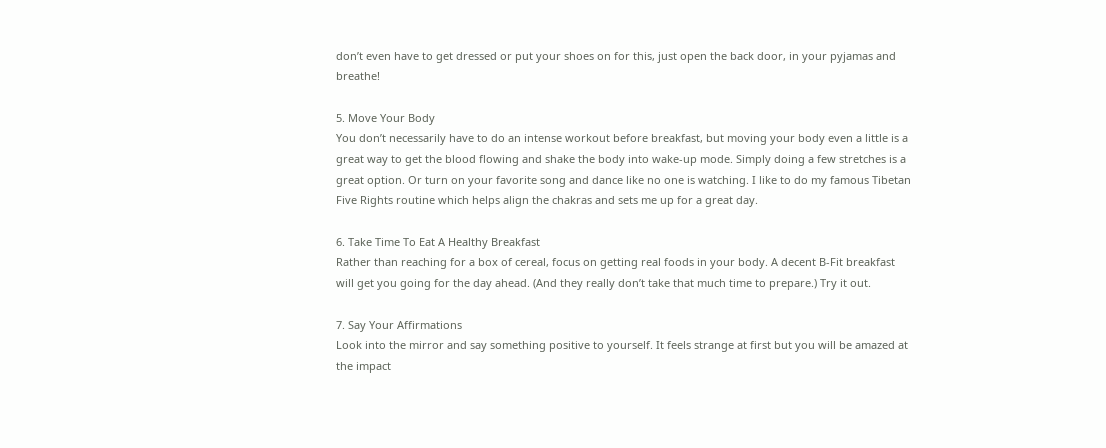don’t even have to get dressed or put your shoes on for this, just open the back door, in your pyjamas and breathe!

5. Move Your Body
You don’t necessarily have to do an intense workout before breakfast, but moving your body even a little is a great way to get the blood flowing and shake the body into wake-up mode. Simply doing a few stretches is a great option. Or turn on your favorite song and dance like no one is watching. I like to do my famous Tibetan Five Rights routine which helps align the chakras and sets me up for a great day.

6. Take Time To Eat A Healthy Breakfast
Rather than reaching for a box of cereal, focus on getting real foods in your body. A decent B-Fit breakfast will get you going for the day ahead. (And they really don’t take that much time to prepare.) Try it out.

7. Say Your Affirmations
Look into the mirror and say something positive to yourself. It feels strange at first but you will be amazed at the impact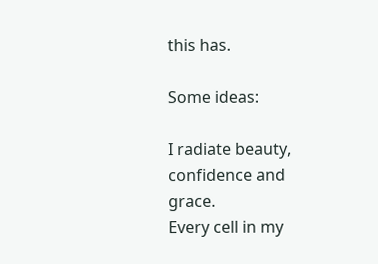this has.

Some ideas:

I radiate beauty, confidence and grace.
Every cell in my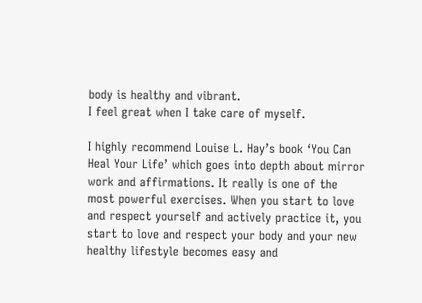body is healthy and vibrant.
I feel great when I take care of myself.

I highly recommend Louise L. Hay’s book ‘You Can Heal Your Life’ which goes into depth about mirror work and affirmations. It really is one of the most powerful exercises. When you start to love and respect yourself and actively practice it, you start to love and respect your body and your new healthy lifestyle becomes easy and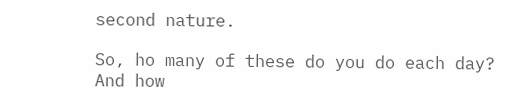second nature.

So, ho many of these do you do each day? And how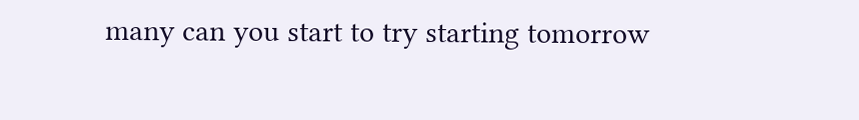many can you start to try starting tomorrow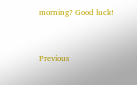morning? Good luck!


Previous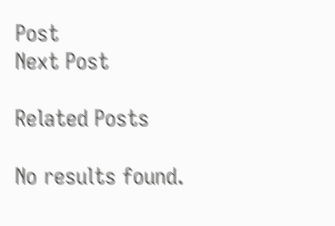Post
Next Post

Related Posts

No results found.